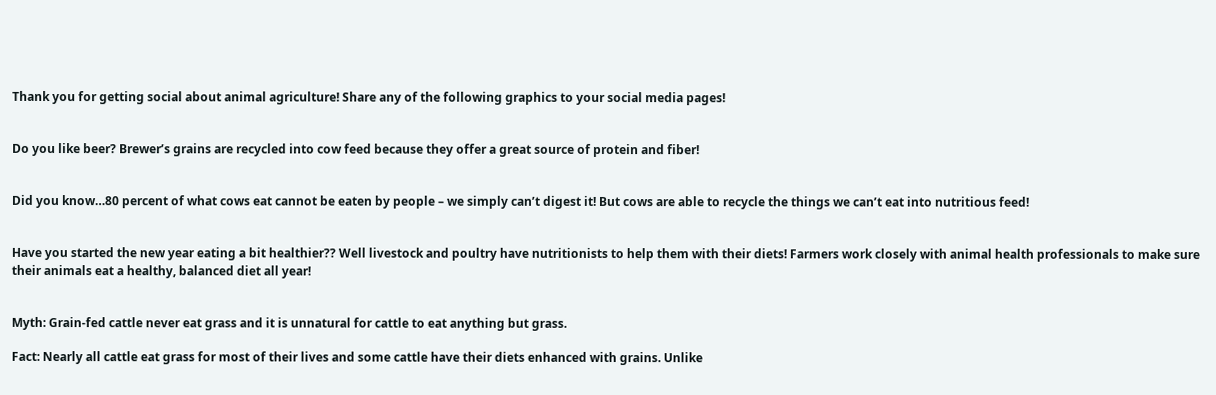Thank you for getting social about animal agriculture! Share any of the following graphics to your social media pages!


Do you like beer? Brewer’s grains are recycled into cow feed because they offer a great source of protein and fiber!


Did you know…80 percent of what cows eat cannot be eaten by people – we simply can’t digest it! But cows are able to recycle the things we can’t eat into nutritious feed!


Have you started the new year eating a bit healthier?? Well livestock and poultry have nutritionists to help them with their diets! Farmers work closely with animal health professionals to make sure their animals eat a healthy, balanced diet all year!


Myth: Grain-fed cattle never eat grass and it is unnatural for cattle to eat anything but grass.

Fact: Nearly all cattle eat grass for most of their lives and some cattle have their diets enhanced with grains. Unlike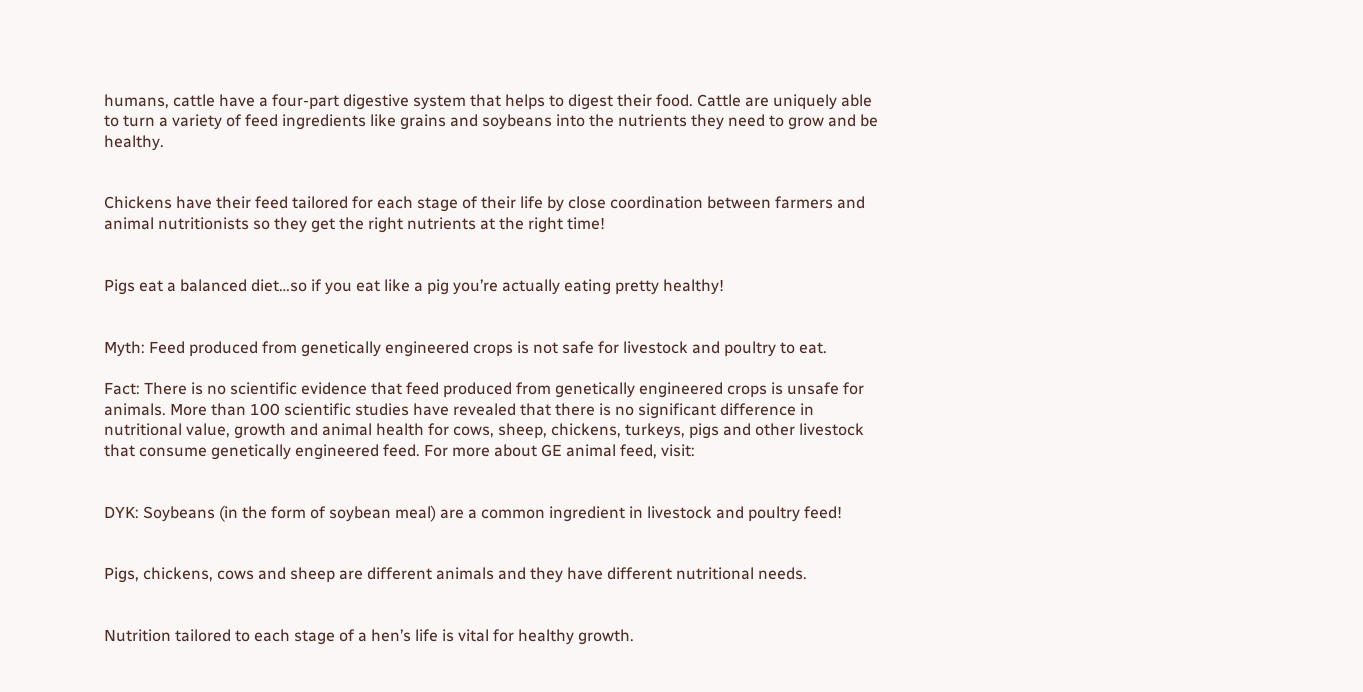humans, cattle have a four-part digestive system that helps to digest their food. Cattle are uniquely able to turn a variety of feed ingredients like grains and soybeans into the nutrients they need to grow and be healthy.


Chickens have their feed tailored for each stage of their life by close coordination between farmers and animal nutritionists so they get the right nutrients at the right time!


Pigs eat a balanced diet…so if you eat like a pig you’re actually eating pretty healthy!


Myth: Feed produced from genetically engineered crops is not safe for livestock and poultry to eat.

Fact: There is no scientific evidence that feed produced from genetically engineered crops is unsafe for animals. More than 100 scientific studies have revealed that there is no significant difference in nutritional value, growth and animal health for cows, sheep, chickens, turkeys, pigs and other livestock that consume genetically engineered feed. For more about GE animal feed, visit:


DYK: Soybeans (in the form of soybean meal) are a common ingredient in livestock and poultry feed!


Pigs, chickens, cows and sheep are different animals and they have different nutritional needs.


Nutrition tailored to each stage of a hen’s life is vital for healthy growth.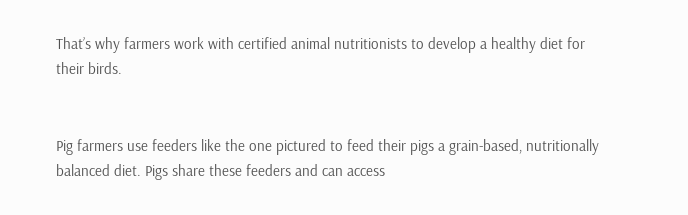That’s why farmers work with certified animal nutritionists to develop a healthy diet for their birds.


Pig farmers use feeders like the one pictured to feed their pigs a grain-based, nutritionally balanced diet. Pigs share these feeders and can access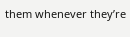them whenever they’re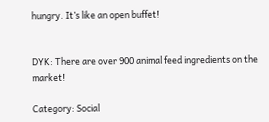hungry. It’s like an open buffet!


DYK: There are over 900 animal feed ingredients on the market!

Category: Social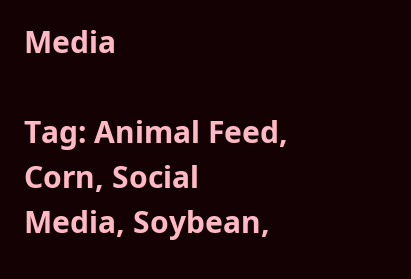Media

Tag: Animal Feed, Corn, Social Media, Soybean,